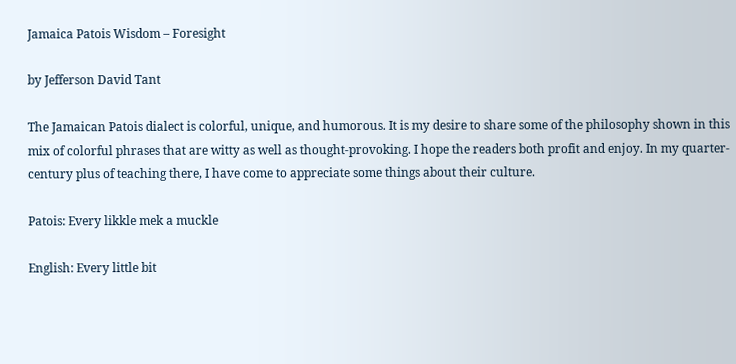Jamaica Patois Wisdom – Foresight

by Jefferson David Tant

The Jamaican Patois dialect is colorful, unique, and humorous. It is my desire to share some of the philosophy shown in this mix of colorful phrases that are witty as well as thought-provoking. I hope the readers both profit and enjoy. In my quarter-century plus of teaching there, I have come to appreciate some things about their culture.

Patois: Every likkle mek a muckle

English: Every little bit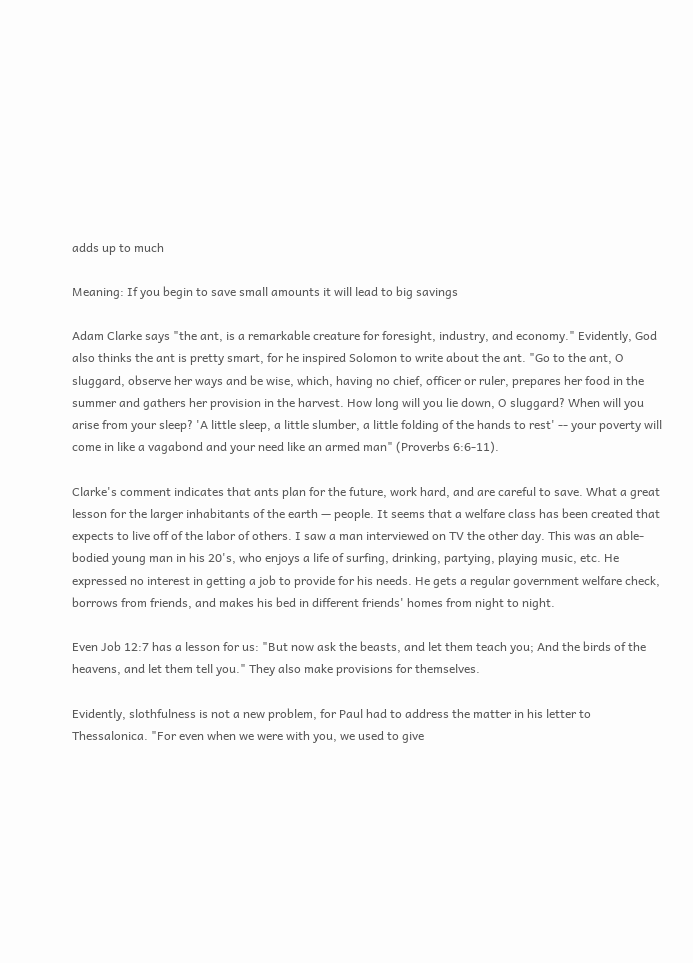adds up to much

Meaning: If you begin to save small amounts it will lead to big savings

Adam Clarke says "the ant, is a remarkable creature for foresight, industry, and economy." Evidently, God also thinks the ant is pretty smart, for he inspired Solomon to write about the ant. "Go to the ant, O sluggard, observe her ways and be wise, which, having no chief, officer or ruler, prepares her food in the summer and gathers her provision in the harvest. How long will you lie down, O sluggard? When will you arise from your sleep? 'A little sleep, a little slumber, a little folding of the hands to rest' -- your poverty will come in like a vagabond and your need like an armed man" (Proverbs 6:6-11).

Clarke's comment indicates that ants plan for the future, work hard, and are careful to save. What a great lesson for the larger inhabitants of the earth — people. It seems that a welfare class has been created that expects to live off of the labor of others. I saw a man interviewed on TV the other day. This was an able-bodied young man in his 20's, who enjoys a life of surfing, drinking, partying, playing music, etc. He expressed no interest in getting a job to provide for his needs. He gets a regular government welfare check, borrows from friends, and makes his bed in different friends' homes from night to night.

Even Job 12:7 has a lesson for us: "But now ask the beasts, and let them teach you; And the birds of the heavens, and let them tell you." They also make provisions for themselves.

Evidently, slothfulness is not a new problem, for Paul had to address the matter in his letter to Thessalonica. "For even when we were with you, we used to give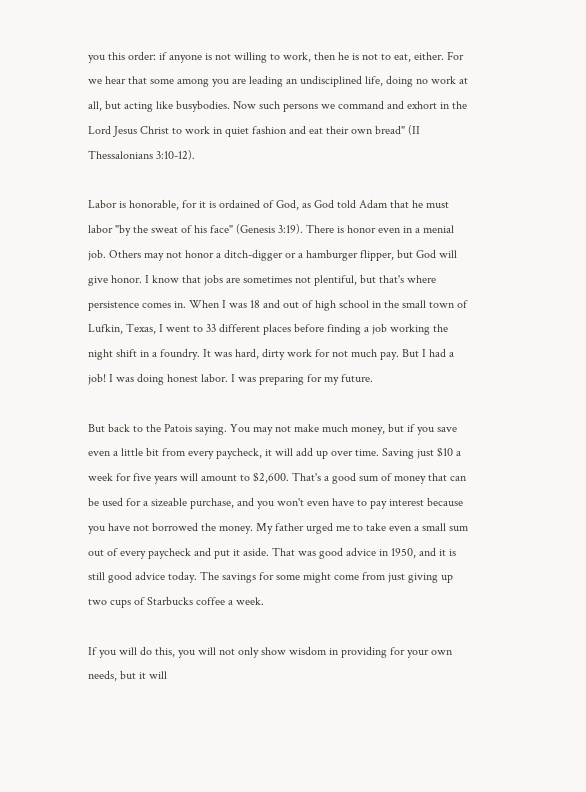you this order: if anyone is not willing to work, then he is not to eat, either. For we hear that some among you are leading an undisciplined life, doing no work at all, but acting like busybodies. Now such persons we command and exhort in the Lord Jesus Christ to work in quiet fashion and eat their own bread" (II Thessalonians 3:10-12).

Labor is honorable, for it is ordained of God, as God told Adam that he must labor "by the sweat of his face" (Genesis 3:19). There is honor even in a menial job. Others may not honor a ditch-digger or a hamburger flipper, but God will give honor. I know that jobs are sometimes not plentiful, but that's where persistence comes in. When I was 18 and out of high school in the small town of Lufkin, Texas, I went to 33 different places before finding a job working the night shift in a foundry. It was hard, dirty work for not much pay. But I had a job! I was doing honest labor. I was preparing for my future.

But back to the Patois saying. You may not make much money, but if you save even a little bit from every paycheck, it will add up over time. Saving just $10 a week for five years will amount to $2,600. That's a good sum of money that can be used for a sizeable purchase, and you won't even have to pay interest because you have not borrowed the money. My father urged me to take even a small sum out of every paycheck and put it aside. That was good advice in 1950, and it is still good advice today. The savings for some might come from just giving up two cups of Starbucks coffee a week.

If you will do this, you will not only show wisdom in providing for your own needs, but it will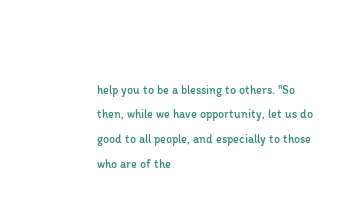help you to be a blessing to others. "So then, while we have opportunity, let us do good to all people, and especially to those who are of the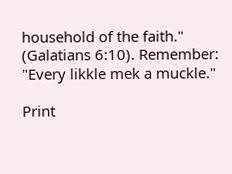household of the faith." (Galatians 6:10). Remember: "Every likkle mek a muckle."

Print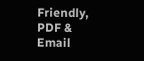Friendly, PDF & Email